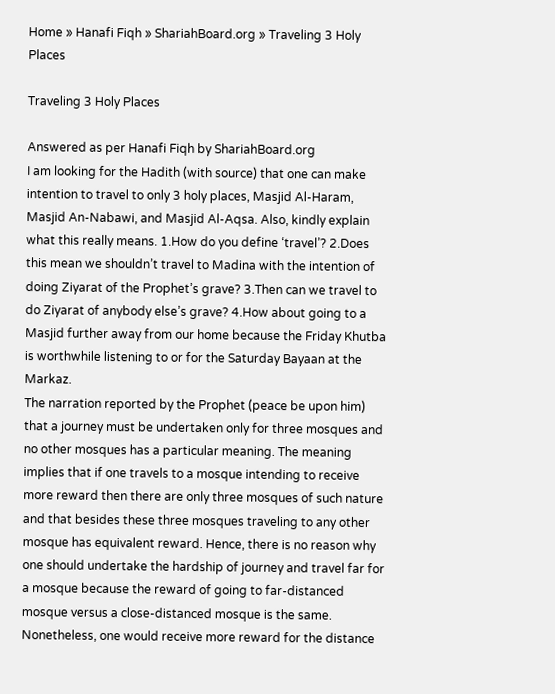Home » Hanafi Fiqh » ShariahBoard.org » Traveling 3 Holy Places

Traveling 3 Holy Places

Answered as per Hanafi Fiqh by ShariahBoard.org
I am looking for the Hadith (with source) that one can make intention to travel to only 3 holy places, Masjid Al-Haram, Masjid An-Nabawi, and Masjid Al-Aqsa. Also, kindly explain what this really means. 1.How do you define ‘travel’? 2.Does this mean we shouldn’t travel to Madina with the intention of doing Ziyarat of the Prophet’s grave? 3.Then can we travel to do Ziyarat of anybody else’s grave? 4.How about going to a Masjid further away from our home because the Friday Khutba is worthwhile listening to or for the Saturday Bayaan at the Markaz.
The narration reported by the Prophet (peace be upon him) that a journey must be undertaken only for three mosques and no other mosques has a particular meaning. The meaning implies that if one travels to a mosque intending to receive more reward then there are only three mosques of such nature and that besides these three mosques traveling to any other mosque has equivalent reward. Hence, there is no reason why one should undertake the hardship of journey and travel far for a mosque because the reward of going to far-distanced mosque versus a close-distanced mosque is the same. Nonetheless, one would receive more reward for the distance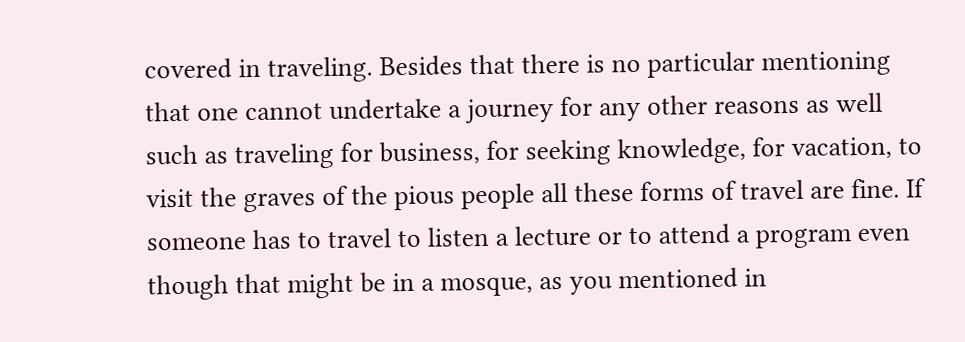covered in traveling. Besides that there is no particular mentioning that one cannot undertake a journey for any other reasons as well such as traveling for business, for seeking knowledge, for vacation, to visit the graves of the pious people all these forms of travel are fine. If someone has to travel to listen a lecture or to attend a program even though that might be in a mosque, as you mentioned in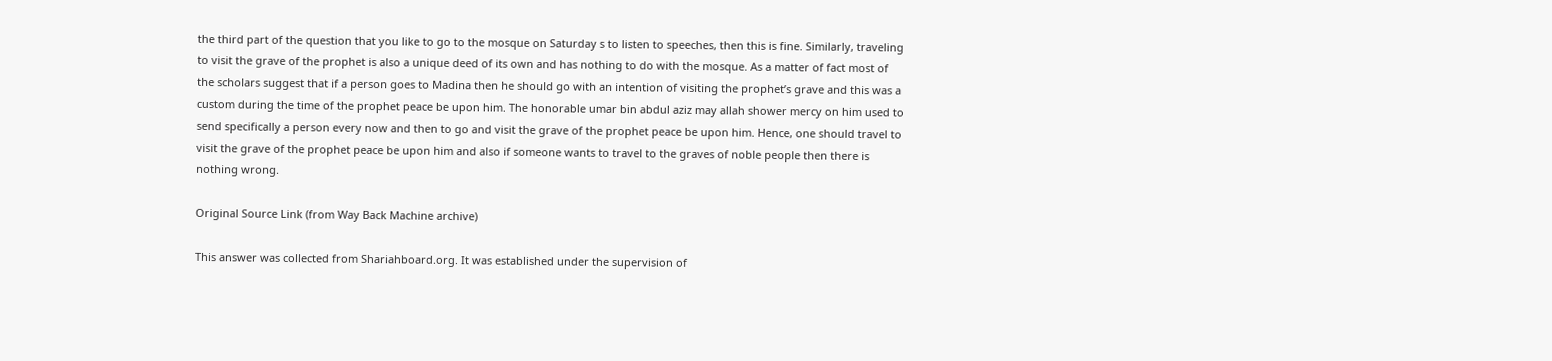the third part of the question that you like to go to the mosque on Saturday s to listen to speeches, then this is fine. Similarly, traveling to visit the grave of the prophet is also a unique deed of its own and has nothing to do with the mosque. As a matter of fact most of the scholars suggest that if a person goes to Madina then he should go with an intention of visiting the prophet’s grave and this was a custom during the time of the prophet peace be upon him. The honorable umar bin abdul aziz may allah shower mercy on him used to send specifically a person every now and then to go and visit the grave of the prophet peace be upon him. Hence, one should travel to visit the grave of the prophet peace be upon him and also if someone wants to travel to the graves of noble people then there is nothing wrong.

Original Source Link (from Way Back Machine archive)

This answer was collected from Shariahboard.org. It was established under the supervision of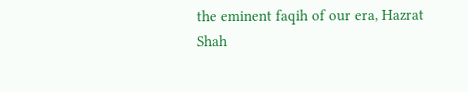the eminent faqih of our era, Hazrat Shah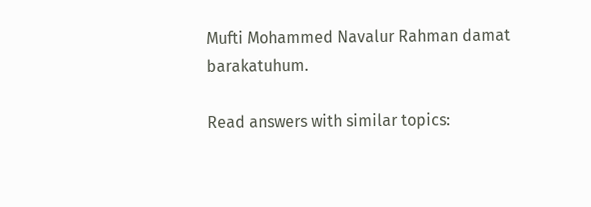Mufti Mohammed Navalur Rahman damat barakatuhum.

Read answers with similar topics: